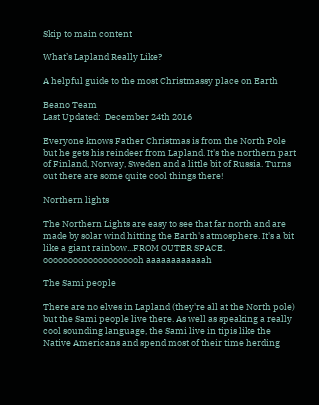Skip to main content

What’s Lapland Really Like?

A helpful guide to the most Christmassy place on Earth

Beano Team
Last Updated:  December 24th 2016

Everyone knows Father Christmas is from the North Pole but he gets his reindeer from Lapland. It's the northern part of Finland, Norway, Sweden and a little bit of Russia. Turns out there are some quite cool things there!

Northern lights

The Northern Lights are easy to see that far north and are made by solar wind hitting the Earth's atmosphere. It's a bit like a giant rainbow...FROM OUTER SPACE. oooooooooooooooooooh aaaaaaaaaaaah

The Sami people

There are no elves in Lapland (they're all at the North pole) but the Sami people live there. As well as speaking a really cool sounding language, the Sami live in tipis like the Native Americans and spend most of their time herding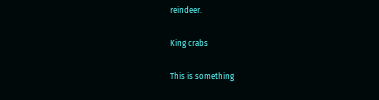reindeer.

King crabs

This is something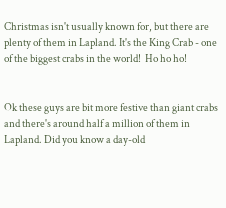Christmas isn't usually known for, but there are plenty of them in Lapland. It's the King Crab - one of the biggest crabs in the world!  Ho ho ho!


Ok these guys are bit more festive than giant crabs and there's around half a million of them in Lapland. Did you know a day-old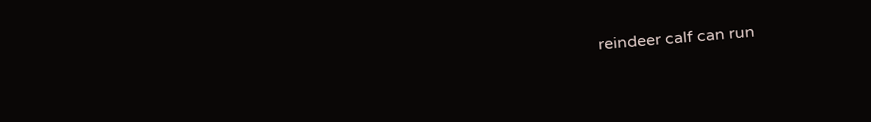reindeer calf can run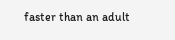faster than an adult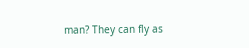man? They can fly as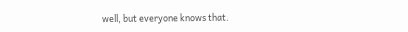well, but everyone knows that.